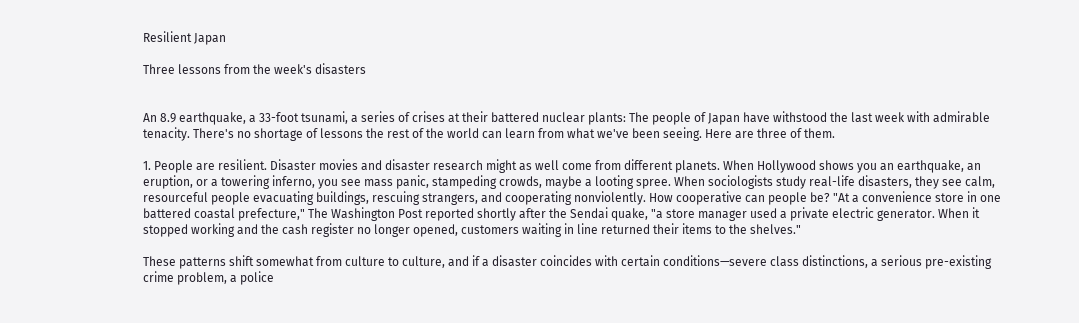Resilient Japan

Three lessons from the week's disasters


An 8.9 earthquake, a 33-foot tsunami, a series of crises at their battered nuclear plants: The people of Japan have withstood the last week with admirable tenacity. There's no shortage of lessons the rest of the world can learn from what we've been seeing. Here are three of them.

1. People are resilient. Disaster movies and disaster research might as well come from different planets. When Hollywood shows you an earthquake, an eruption, or a towering inferno, you see mass panic, stampeding crowds, maybe a looting spree. When sociologists study real-life disasters, they see calm, resourceful people evacuating buildings, rescuing strangers, and cooperating nonviolently. How cooperative can people be? "At a convenience store in one battered coastal prefecture," The Washington Post reported shortly after the Sendai quake, "a store manager used a private electric generator. When it stopped working and the cash register no longer opened, customers waiting in line returned their items to the shelves."

These patterns shift somewhat from culture to culture, and if a disaster coincides with certain conditions—severe class distinctions, a serious pre-existing crime problem, a police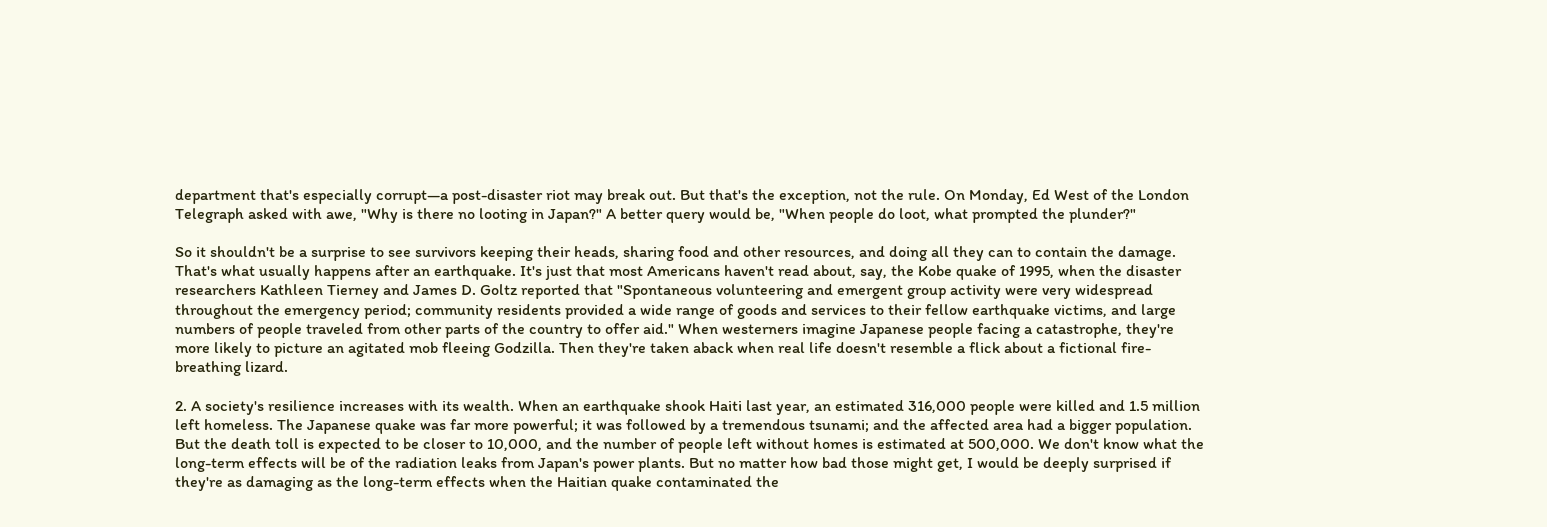department that's especially corrupt—a post-disaster riot may break out. But that's the exception, not the rule. On Monday, Ed West of the London Telegraph asked with awe, "Why is there no looting in Japan?" A better query would be, "When people do loot, what prompted the plunder?"

So it shouldn't be a surprise to see survivors keeping their heads, sharing food and other resources, and doing all they can to contain the damage. That's what usually happens after an earthquake. It's just that most Americans haven't read about, say, the Kobe quake of 1995, when the disaster researchers Kathleen Tierney and James D. Goltz reported that "Spontaneous volunteering and emergent group activity were very widespread throughout the emergency period; community residents provided a wide range of goods and services to their fellow earthquake victims, and large numbers of people traveled from other parts of the country to offer aid." When westerners imagine Japanese people facing a catastrophe, they're more likely to picture an agitated mob fleeing Godzilla. Then they're taken aback when real life doesn't resemble a flick about a fictional fire-breathing lizard.

2. A society's resilience increases with its wealth. When an earthquake shook Haiti last year, an estimated 316,000 people were killed and 1.5 million left homeless. The Japanese quake was far more powerful; it was followed by a tremendous tsunami; and the affected area had a bigger population. But the death toll is expected to be closer to 10,000, and the number of people left without homes is estimated at 500,000. We don't know what the long-term effects will be of the radiation leaks from Japan's power plants. But no matter how bad those might get, I would be deeply surprised if they're as damaging as the long-term effects when the Haitian quake contaminated the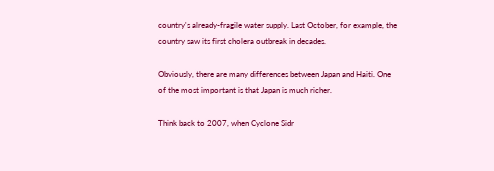country's already-fragile water supply. Last October, for example, the country saw its first cholera outbreak in decades.

Obviously, there are many differences between Japan and Haiti. One of the most important is that Japan is much richer.

Think back to 2007, when Cyclone Sidr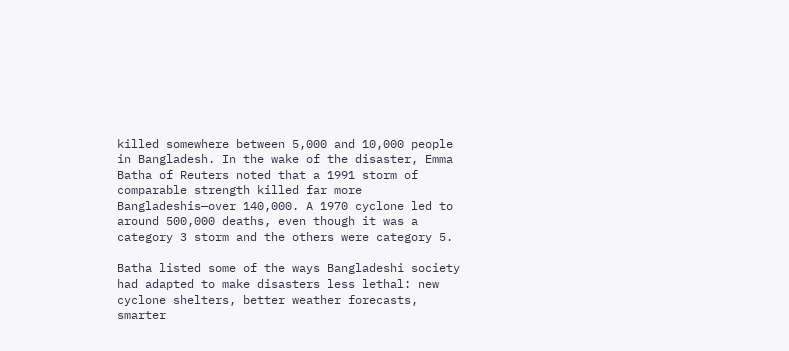killed somewhere between 5,000 and 10,000 people in Bangladesh. In the wake of the disaster, Emma Batha of Reuters noted that a 1991 storm of comparable strength killed far more Bangladeshis—over 140,000. A 1970 cyclone led to around 500,000 deaths, even though it was a category 3 storm and the others were category 5.

Batha listed some of the ways Bangladeshi society had adapted to make disasters less lethal: new cyclone shelters, better weather forecasts, smarter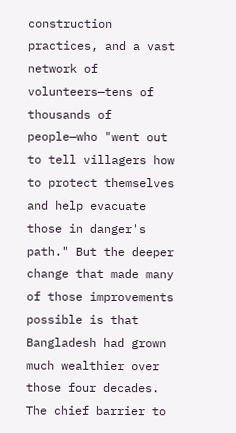construction practices, and a vast network of volunteers—tens of thousands of people—who "went out to tell villagers how to protect themselves and help evacuate those in danger's path." But the deeper change that made many of those improvements possible is that Bangladesh had grown much wealthier over those four decades. The chief barrier to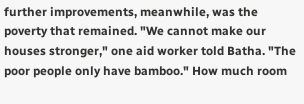further improvements, meanwhile, was the poverty that remained. "We cannot make our houses stronger," one aid worker told Batha. "The poor people only have bamboo." How much room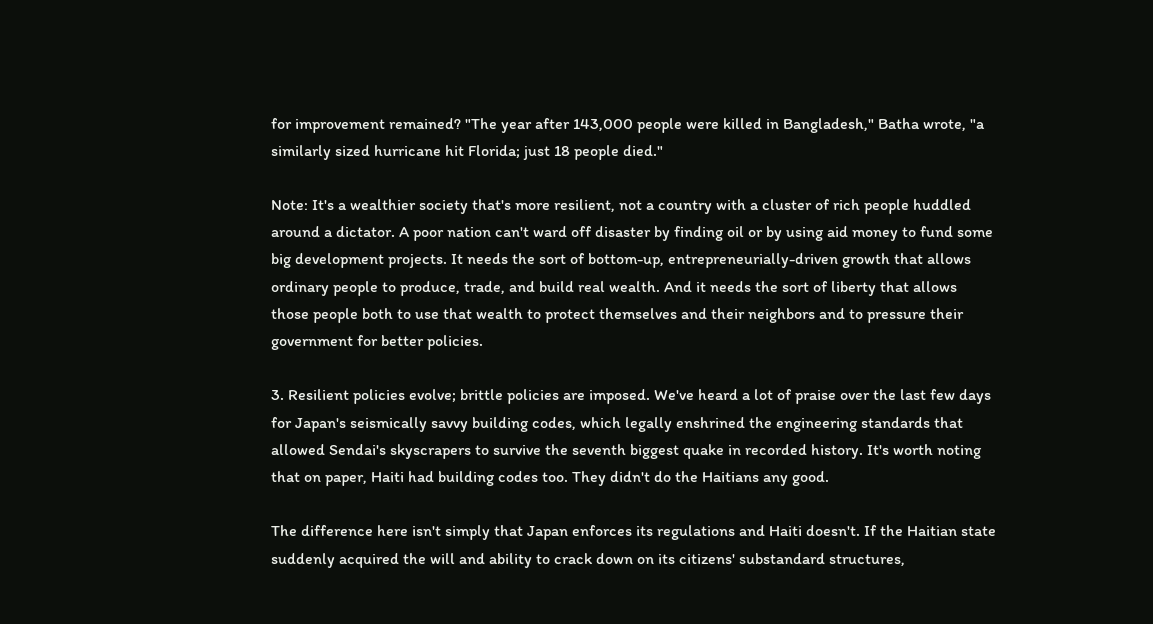for improvement remained? "The year after 143,000 people were killed in Bangladesh," Batha wrote, "a similarly sized hurricane hit Florida; just 18 people died."

Note: It's a wealthier society that's more resilient, not a country with a cluster of rich people huddled around a dictator. A poor nation can't ward off disaster by finding oil or by using aid money to fund some big development projects. It needs the sort of bottom-up, entrepreneurially-driven growth that allows ordinary people to produce, trade, and build real wealth. And it needs the sort of liberty that allows those people both to use that wealth to protect themselves and their neighbors and to pressure their government for better policies.

3. Resilient policies evolve; brittle policies are imposed. We've heard a lot of praise over the last few days for Japan's seismically savvy building codes, which legally enshrined the engineering standards that allowed Sendai's skyscrapers to survive the seventh biggest quake in recorded history. It's worth noting that on paper, Haiti had building codes too. They didn't do the Haitians any good.

The difference here isn't simply that Japan enforces its regulations and Haiti doesn't. If the Haitian state suddenly acquired the will and ability to crack down on its citizens' substandard structures,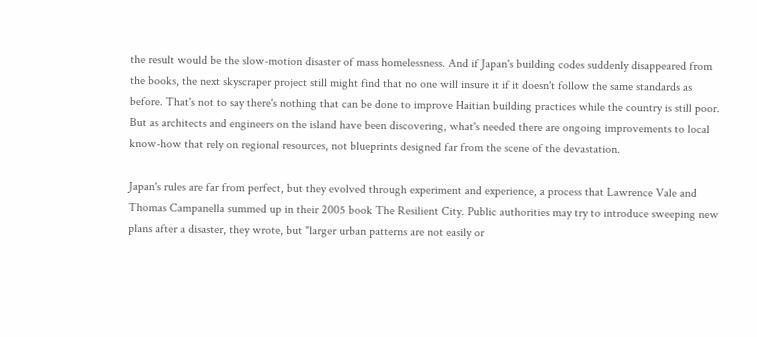the result would be the slow-motion disaster of mass homelessness. And if Japan's building codes suddenly disappeared from the books, the next skyscraper project still might find that no one will insure it if it doesn't follow the same standards as before. That's not to say there's nothing that can be done to improve Haitian building practices while the country is still poor. But as architects and engineers on the island have been discovering, what's needed there are ongoing improvements to local know-how that rely on regional resources, not blueprints designed far from the scene of the devastation.

Japan's rules are far from perfect, but they evolved through experiment and experience, a process that Lawrence Vale and Thomas Campanella summed up in their 2005 book The Resilient City. Public authorities may try to introduce sweeping new plans after a disaster, they wrote, but "larger urban patterns are not easily or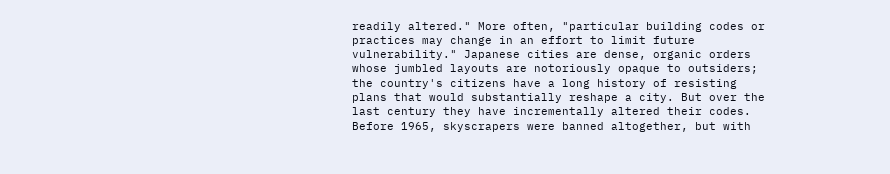readily altered." More often, "particular building codes or practices may change in an effort to limit future vulnerability." Japanese cities are dense, organic orders whose jumbled layouts are notoriously opaque to outsiders; the country's citizens have a long history of resisting plans that would substantially reshape a city. But over the last century they have incrementally altered their codes. Before 1965, skyscrapers were banned altogether, but with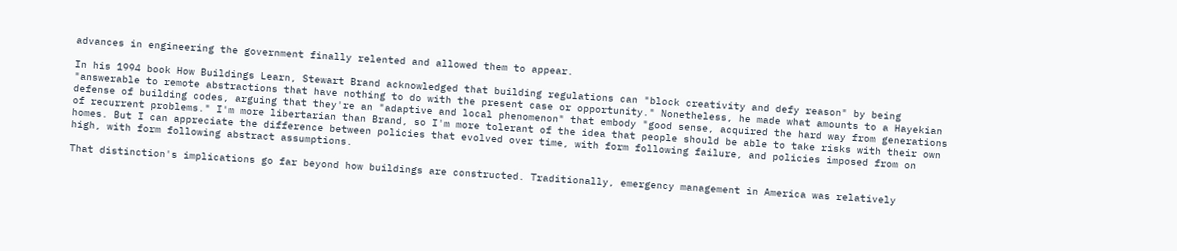advances in engineering the government finally relented and allowed them to appear.

In his 1994 book How Buildings Learn, Stewart Brand acknowledged that building regulations can "block creativity and defy reason" by being "answerable to remote abstractions that have nothing to do with the present case or opportunity." Nonetheless, he made what amounts to a Hayekian defense of building codes, arguing that they're an "adaptive and local phenomenon" that embody "good sense, acquired the hard way from generations of recurrent problems." I'm more libertarian than Brand, so I'm more tolerant of the idea that people should be able to take risks with their own homes. But I can appreciate the difference between policies that evolved over time, with form following failure, and policies imposed from on high, with form following abstract assumptions.

That distinction's implications go far beyond how buildings are constructed. Traditionally, emergency management in America was relatively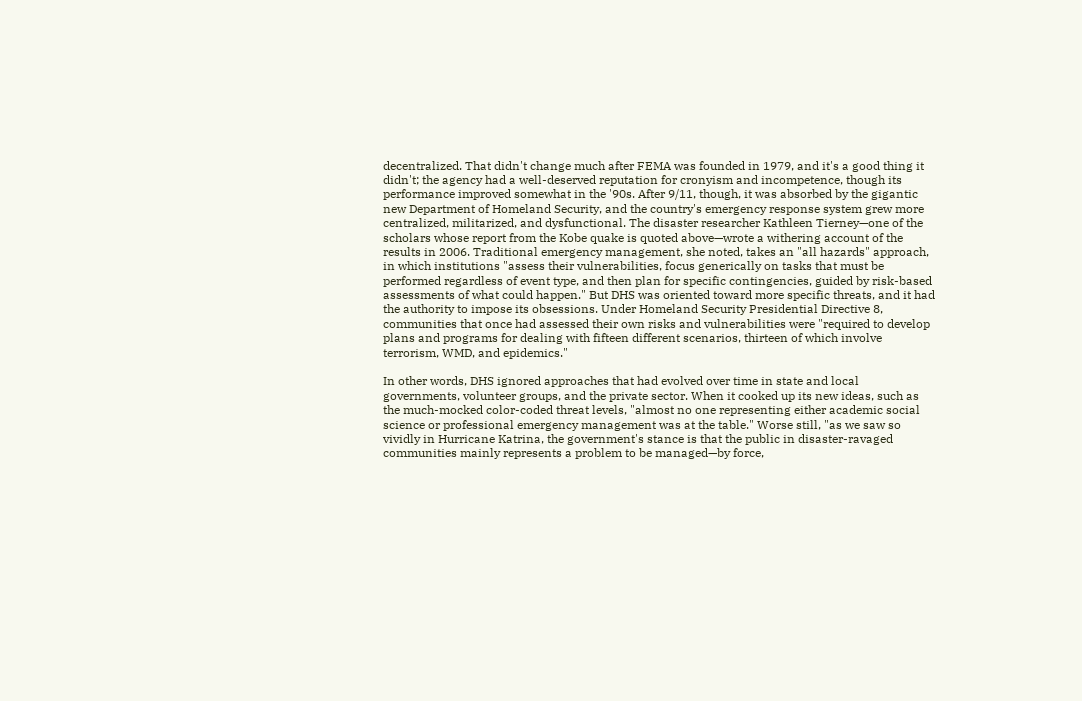decentralized. That didn't change much after FEMA was founded in 1979, and it's a good thing it didn't; the agency had a well-deserved reputation for cronyism and incompetence, though its performance improved somewhat in the '90s. After 9/11, though, it was absorbed by the gigantic new Department of Homeland Security, and the country's emergency response system grew more centralized, militarized, and dysfunctional. The disaster researcher Kathleen Tierney—one of the scholars whose report from the Kobe quake is quoted above—wrote a withering account of the results in 2006. Traditional emergency management, she noted, takes an "all hazards" approach, in which institutions "assess their vulnerabilities, focus generically on tasks that must be performed regardless of event type, and then plan for specific contingencies, guided by risk-based assessments of what could happen." But DHS was oriented toward more specific threats, and it had the authority to impose its obsessions. Under Homeland Security Presidential Directive 8, communities that once had assessed their own risks and vulnerabilities were "required to develop plans and programs for dealing with fifteen different scenarios, thirteen of which involve terrorism, WMD, and epidemics."

In other words, DHS ignored approaches that had evolved over time in state and local governments, volunteer groups, and the private sector. When it cooked up its new ideas, such as the much-mocked color-coded threat levels, "almost no one representing either academic social science or professional emergency management was at the table." Worse still, "as we saw so vividly in Hurricane Katrina, the government's stance is that the public in disaster-ravaged communities mainly represents a problem to be managed—by force,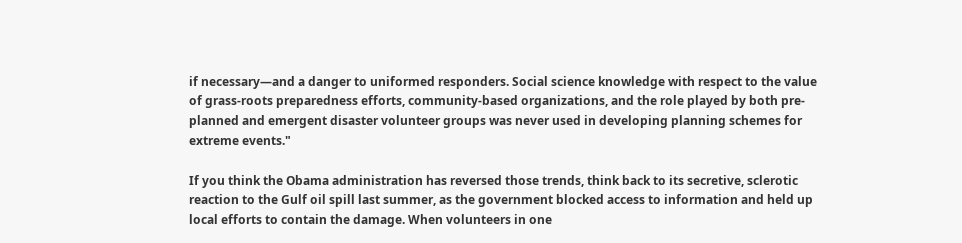if necessary—and a danger to uniformed responders. Social science knowledge with respect to the value of grass-roots preparedness efforts, community-based organizations, and the role played by both pre-planned and emergent disaster volunteer groups was never used in developing planning schemes for extreme events."

If you think the Obama administration has reversed those trends, think back to its secretive, sclerotic reaction to the Gulf oil spill last summer, as the government blocked access to information and held up local efforts to contain the damage. When volunteers in one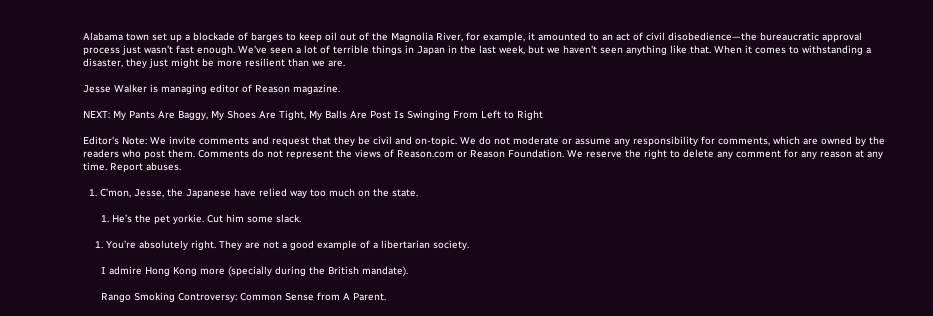Alabama town set up a blockade of barges to keep oil out of the Magnolia River, for example, it amounted to an act of civil disobedience—the bureaucratic approval process just wasn't fast enough. We've seen a lot of terrible things in Japan in the last week, but we haven't seen anything like that. When it comes to withstanding a disaster, they just might be more resilient than we are.

Jesse Walker is managing editor of Reason magazine.

NEXT: My Pants Are Baggy, My Shoes Are Tight, My Balls Are Post Is Swinging From Left to Right

Editor's Note: We invite comments and request that they be civil and on-topic. We do not moderate or assume any responsibility for comments, which are owned by the readers who post them. Comments do not represent the views of Reason.com or Reason Foundation. We reserve the right to delete any comment for any reason at any time. Report abuses.

  1. C’mon, Jesse, the Japanese have relied way too much on the state.

      1. He’s the pet yorkie. Cut him some slack.

    1. You’re absolutely right. They are not a good example of a libertarian society.

      I admire Hong Kong more (specially during the British mandate).

      Rango Smoking Controversy: Common Sense from A Parent.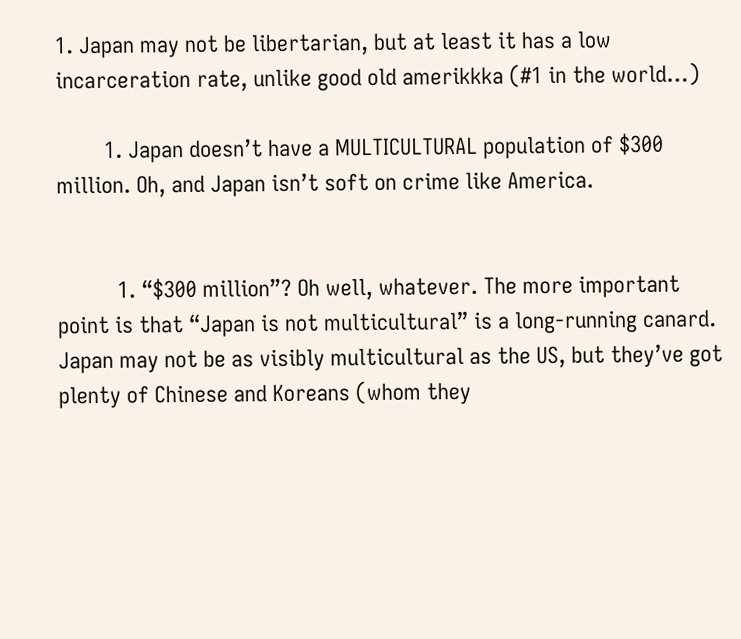1. Japan may not be libertarian, but at least it has a low incarceration rate, unlike good old amerikkka (#1 in the world…)

        1. Japan doesn’t have a MULTICULTURAL population of $300 million. Oh, and Japan isn’t soft on crime like America.


          1. “$300 million”? Oh well, whatever. The more important point is that “Japan is not multicultural” is a long-running canard. Japan may not be as visibly multicultural as the US, but they’ve got plenty of Chinese and Koreans (whom they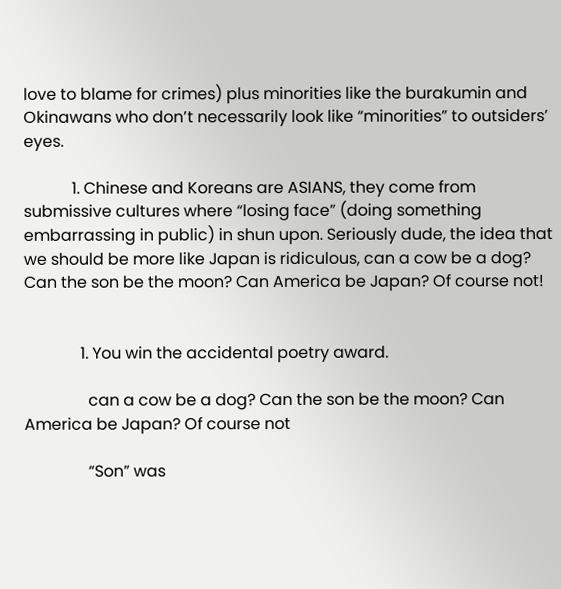love to blame for crimes) plus minorities like the burakumin and Okinawans who don’t necessarily look like “minorities” to outsiders’ eyes.

            1. Chinese and Koreans are ASIANS, they come from submissive cultures where “losing face” (doing something embarrassing in public) in shun upon. Seriously dude, the idea that we should be more like Japan is ridiculous, can a cow be a dog? Can the son be the moon? Can America be Japan? Of course not!


              1. You win the accidental poetry award.

                can a cow be a dog? Can the son be the moon? Can America be Japan? Of course not

                “Son” was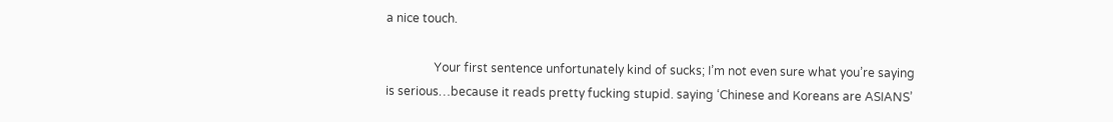a nice touch.

                Your first sentence unfortunately kind of sucks; I’m not even sure what you’re saying is serious…because it reads pretty fucking stupid. saying ‘Chinese and Koreans are ASIANS’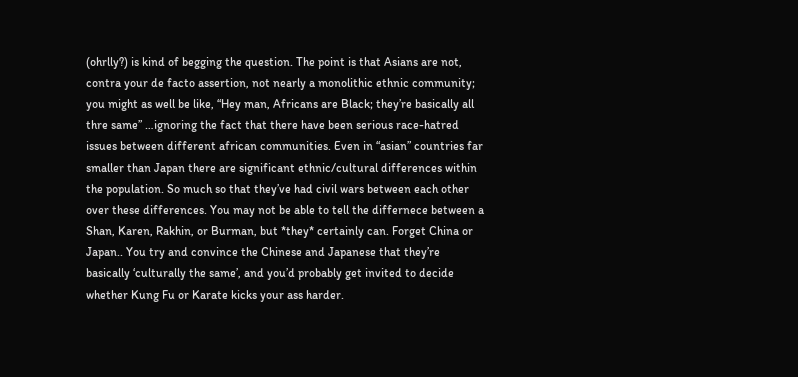(ohrlly?) is kind of begging the question. The point is that Asians are not, contra your de facto assertion, not nearly a monolithic ethnic community; you might as well be like, “Hey man, Africans are Black; they’re basically all thre same” …ignoring the fact that there have been serious race-hatred issues between different african communities. Even in “asian” countries far smaller than Japan there are significant ethnic/cultural differences within the population. So much so that they’ve had civil wars between each other over these differences. You may not be able to tell the differnece between a Shan, Karen, Rakhin, or Burman, but *they* certainly can. Forget China or Japan.. You try and convince the Chinese and Japanese that they’re basically ‘culturally the same’, and you’d probably get invited to decide whether Kung Fu or Karate kicks your ass harder.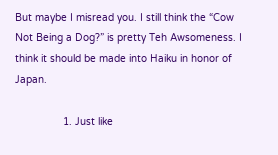But maybe I misread you. I still think the “Cow Not Being a Dog?” is pretty Teh Awsomeness. I think it should be made into Haiku in honor of Japan.

                1. Just like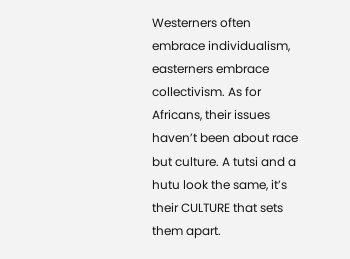Westerners often embrace individualism, easterners embrace collectivism. As for Africans, their issues haven’t been about race but culture. A tutsi and a hutu look the same, it’s their CULTURE that sets them apart.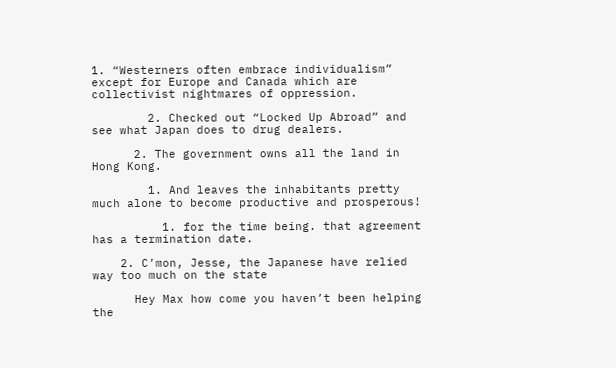1. “Westerners often embrace individualism” except for Europe and Canada which are collectivist nightmares of oppression.

        2. Checked out “Locked Up Abroad” and see what Japan does to drug dealers.

      2. The government owns all the land in Hong Kong.

        1. And leaves the inhabitants pretty much alone to become productive and prosperous!

          1. for the time being. that agreement has a termination date.

    2. C’mon, Jesse, the Japanese have relied way too much on the state

      Hey Max how come you haven’t been helping the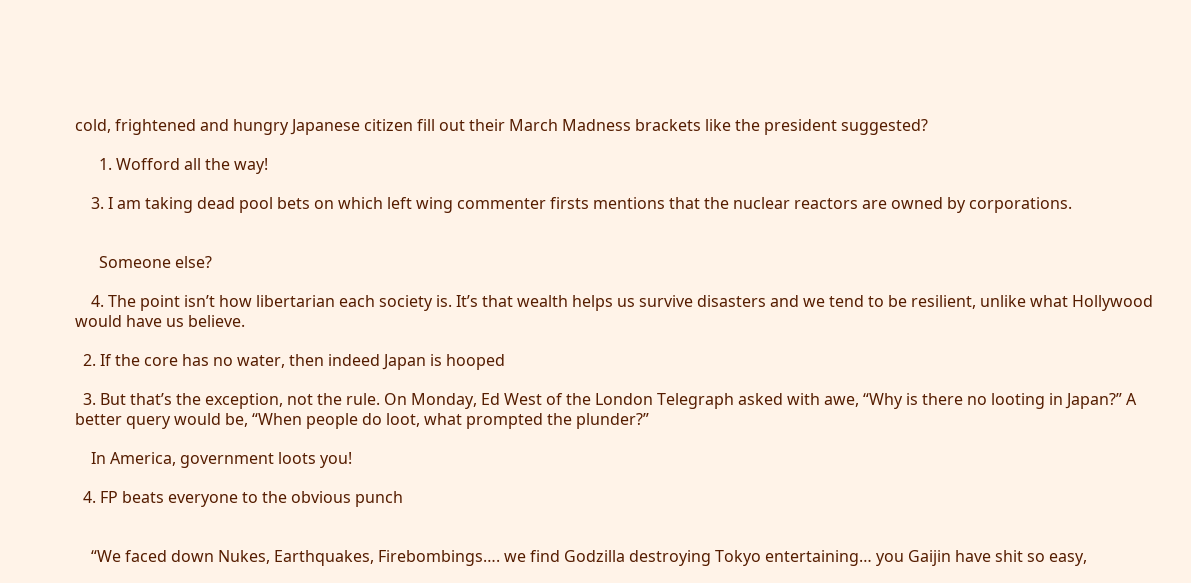cold, frightened and hungry Japanese citizen fill out their March Madness brackets like the president suggested?

      1. Wofford all the way!

    3. I am taking dead pool bets on which left wing commenter firsts mentions that the nuclear reactors are owned by corporations.


      Someone else?

    4. The point isn’t how libertarian each society is. It’s that wealth helps us survive disasters and we tend to be resilient, unlike what Hollywood would have us believe.

  2. If the core has no water, then indeed Japan is hooped

  3. But that’s the exception, not the rule. On Monday, Ed West of the London Telegraph asked with awe, “Why is there no looting in Japan?” A better query would be, “When people do loot, what prompted the plunder?”

    In America, government loots you!

  4. FP beats everyone to the obvious punch


    “We faced down Nukes, Earthquakes, Firebombings…. we find Godzilla destroying Tokyo entertaining… you Gaijin have shit so easy,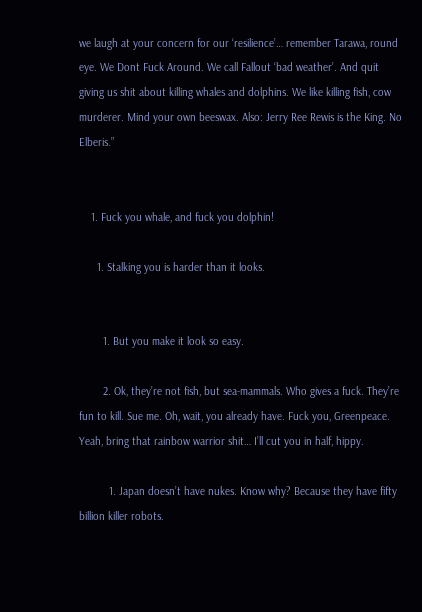we laugh at your concern for our ‘resilience’… remember Tarawa, round eye. We Dont Fuck Around. We call Fallout ‘bad weather’. And quit giving us shit about killing whales and dolphins. We like killing fish, cow murderer. Mind your own beeswax. Also: Jerry Ree Rewis is the King. No Elberis.”


    1. Fuck you whale, and fuck you dolphin!

      1. Stalking you is harder than it looks.


        1. But you make it look so easy.

        2. Ok, they’re not fish, but sea-mammals. Who gives a fuck. They’re fun to kill. Sue me. Oh, wait, you already have. Fuck you, Greenpeace. Yeah, bring that rainbow warrior shit… I’ll cut you in half, hippy.

          1. Japan doesn’t have nukes. Know why? Because they have fifty billion killer robots.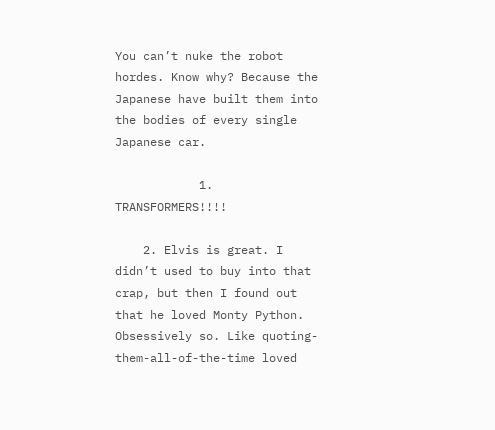You can’t nuke the robot hordes. Know why? Because the Japanese have built them into the bodies of every single Japanese car.

            1. TRANSFORMERS!!!!

    2. Elvis is great. I didn’t used to buy into that crap, but then I found out that he loved Monty Python. Obsessively so. Like quoting-them-all-of-the-time loved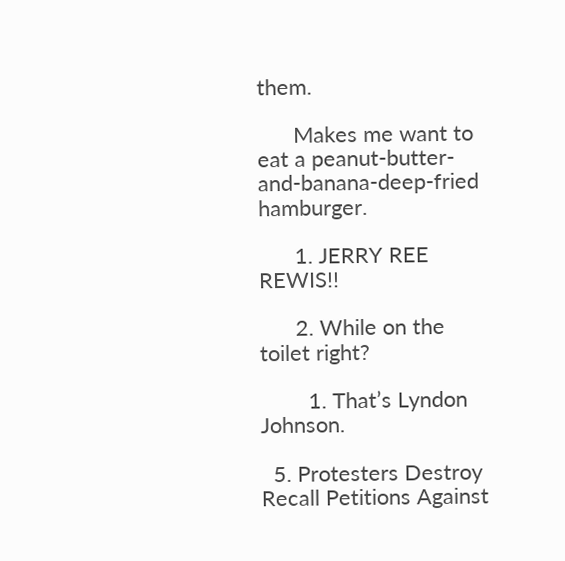them.

      Makes me want to eat a peanut-butter-and-banana-deep-fried hamburger.

      1. JERRY REE REWIS!!

      2. While on the toilet right?

        1. That’s Lyndon Johnson.

  5. Protesters Destroy Recall Petitions Against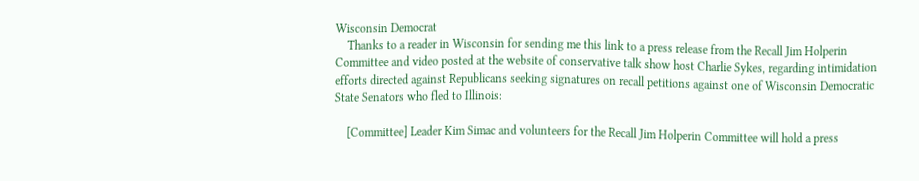Wisconsin Democrat
    Thanks to a reader in Wisconsin for sending me this link to a press release from the Recall Jim Holperin Committee and video posted at the website of conservative talk show host Charlie Sykes, regarding intimidation efforts directed against Republicans seeking signatures on recall petitions against one of Wisconsin Democratic State Senators who fled to Illinois:

    [Committee] Leader Kim Simac and volunteers for the Recall Jim Holperin Committee will hold a press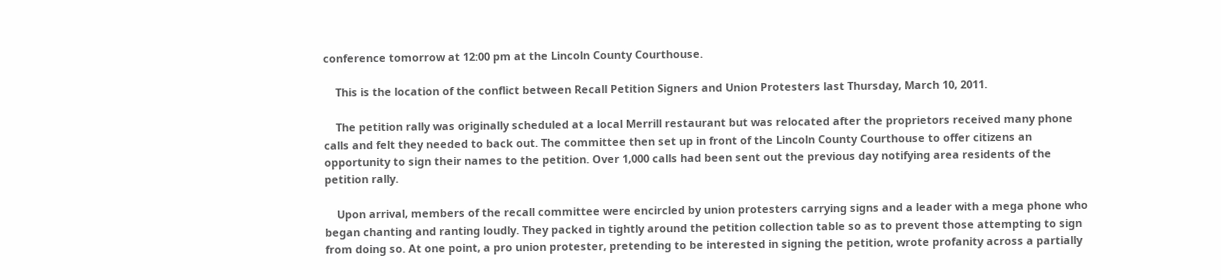conference tomorrow at 12:00 pm at the Lincoln County Courthouse.

    This is the location of the conflict between Recall Petition Signers and Union Protesters last Thursday, March 10, 2011.

    The petition rally was originally scheduled at a local Merrill restaurant but was relocated after the proprietors received many phone calls and felt they needed to back out. The committee then set up in front of the Lincoln County Courthouse to offer citizens an opportunity to sign their names to the petition. Over 1,000 calls had been sent out the previous day notifying area residents of the petition rally.

    Upon arrival, members of the recall committee were encircled by union protesters carrying signs and a leader with a mega phone who began chanting and ranting loudly. They packed in tightly around the petition collection table so as to prevent those attempting to sign from doing so. At one point, a pro union protester, pretending to be interested in signing the petition, wrote profanity across a partially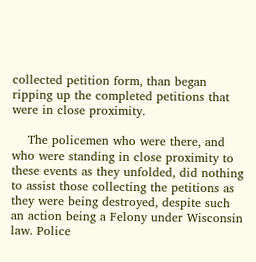collected petition form, than began ripping up the completed petitions that were in close proximity.

    The policemen who were there, and who were standing in close proximity to these events as they unfolded, did nothing to assist those collecting the petitions as they were being destroyed, despite such an action being a Felony under Wisconsin law. Police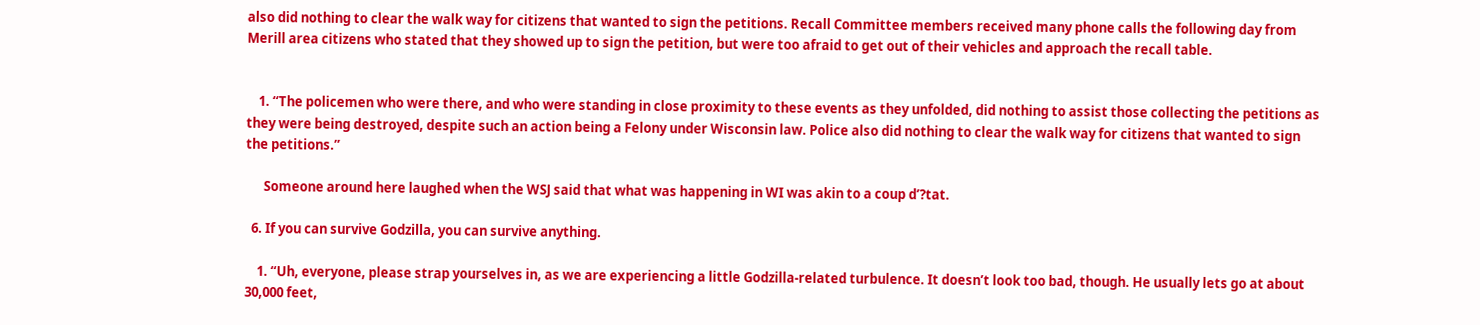also did nothing to clear the walk way for citizens that wanted to sign the petitions. Recall Committee members received many phone calls the following day from Merill area citizens who stated that they showed up to sign the petition, but were too afraid to get out of their vehicles and approach the recall table.


    1. “The policemen who were there, and who were standing in close proximity to these events as they unfolded, did nothing to assist those collecting the petitions as they were being destroyed, despite such an action being a Felony under Wisconsin law. Police also did nothing to clear the walk way for citizens that wanted to sign the petitions.”

      Someone around here laughed when the WSJ said that what was happening in WI was akin to a coup d’?tat.

  6. If you can survive Godzilla, you can survive anything.

    1. “Uh, everyone, please strap yourselves in, as we are experiencing a little Godzilla-related turbulence. It doesn’t look too bad, though. He usually lets go at about 30,000 feet,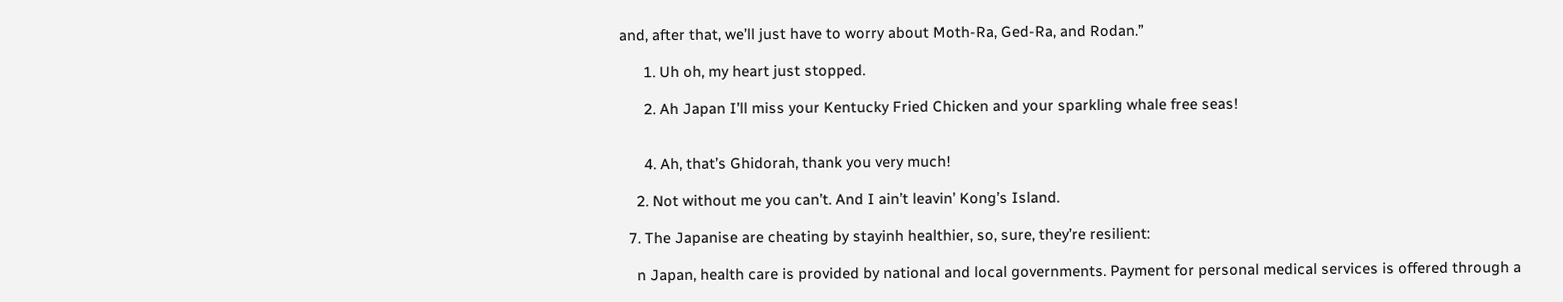and, after that, we’ll just have to worry about Moth-Ra, Ged-Ra, and Rodan.”

      1. Uh oh, my heart just stopped.

      2. Ah Japan I’ll miss your Kentucky Fried Chicken and your sparkling whale free seas!


      4. Ah, that’s Ghidorah, thank you very much!

    2. Not without me you can’t. And I ain’t leavin’ Kong’s Island.

  7. The Japanise are cheating by stayinh healthier, so, sure, they’re resilient:

    n Japan, health care is provided by national and local governments. Payment for personal medical services is offered through a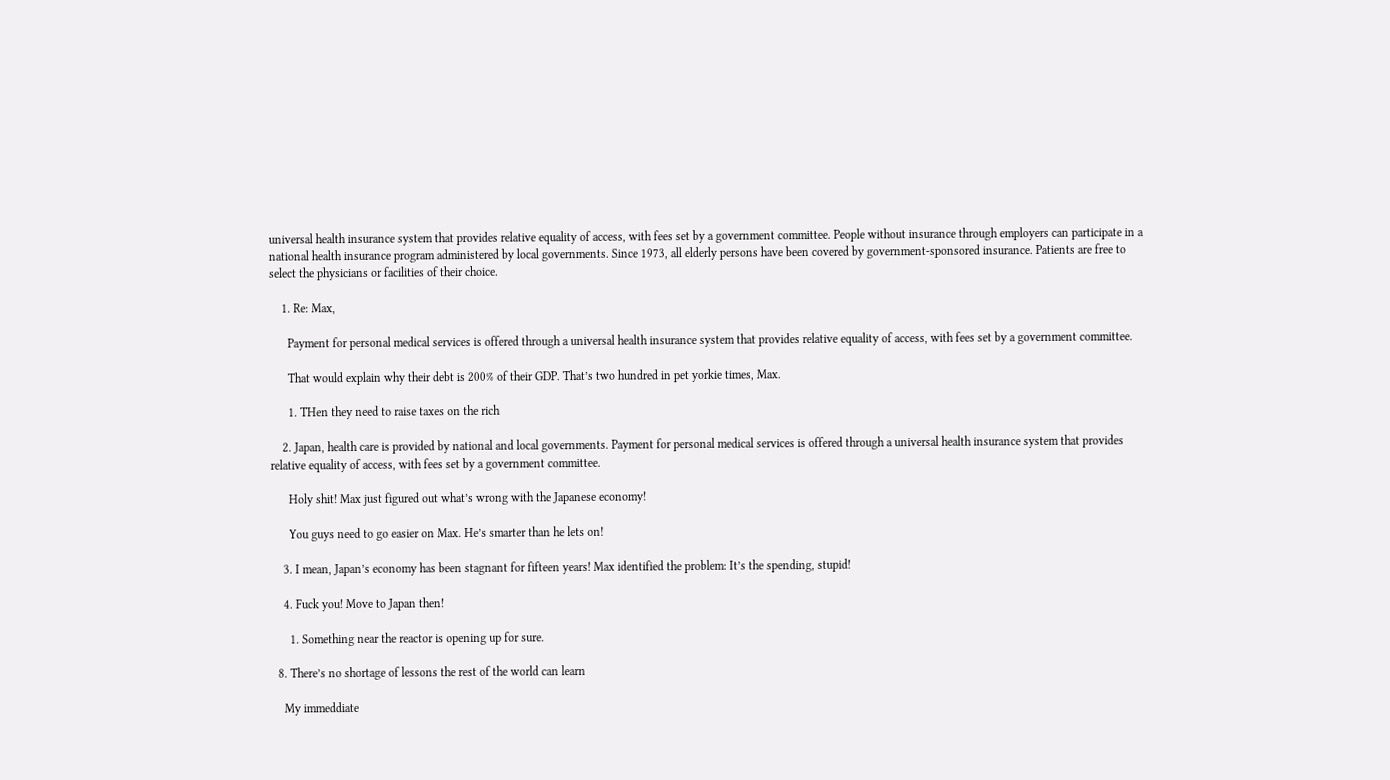universal health insurance system that provides relative equality of access, with fees set by a government committee. People without insurance through employers can participate in a national health insurance program administered by local governments. Since 1973, all elderly persons have been covered by government-sponsored insurance. Patients are free to select the physicians or facilities of their choice.

    1. Re: Max,

      Payment for personal medical services is offered through a universal health insurance system that provides relative equality of access, with fees set by a government committee.

      That would explain why their debt is 200% of their GDP. That’s two hundred in pet yorkie times, Max.

      1. THen they need to raise taxes on the rich

    2. Japan, health care is provided by national and local governments. Payment for personal medical services is offered through a universal health insurance system that provides relative equality of access, with fees set by a government committee.

      Holy shit! Max just figured out what’s wrong with the Japanese economy!

      You guys need to go easier on Max. He’s smarter than he lets on!

    3. I mean, Japan’s economy has been stagnant for fifteen years! Max identified the problem: It’s the spending, stupid!

    4. Fuck you! Move to Japan then!

      1. Something near the reactor is opening up for sure.

  8. There’s no shortage of lessons the rest of the world can learn

    My immeddiate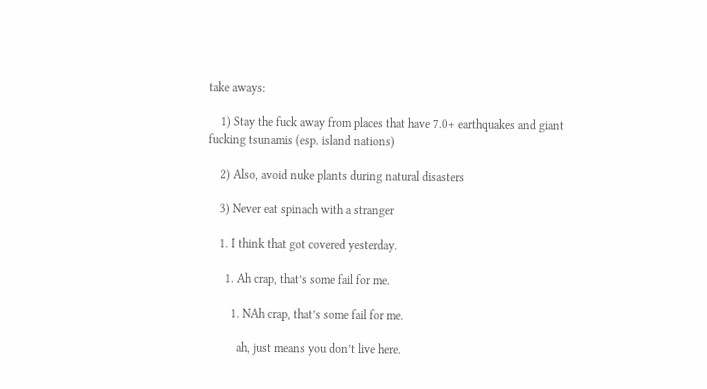take aways:

    1) Stay the fuck away from places that have 7.0+ earthquakes and giant fucking tsunamis (esp. island nations)

    2) Also, avoid nuke plants during natural disasters

    3) Never eat spinach with a stranger

    1. I think that got covered yesterday.

      1. Ah crap, that’s some fail for me.

        1. NAh crap, that’s some fail for me.

          ah, just means you don’t live here.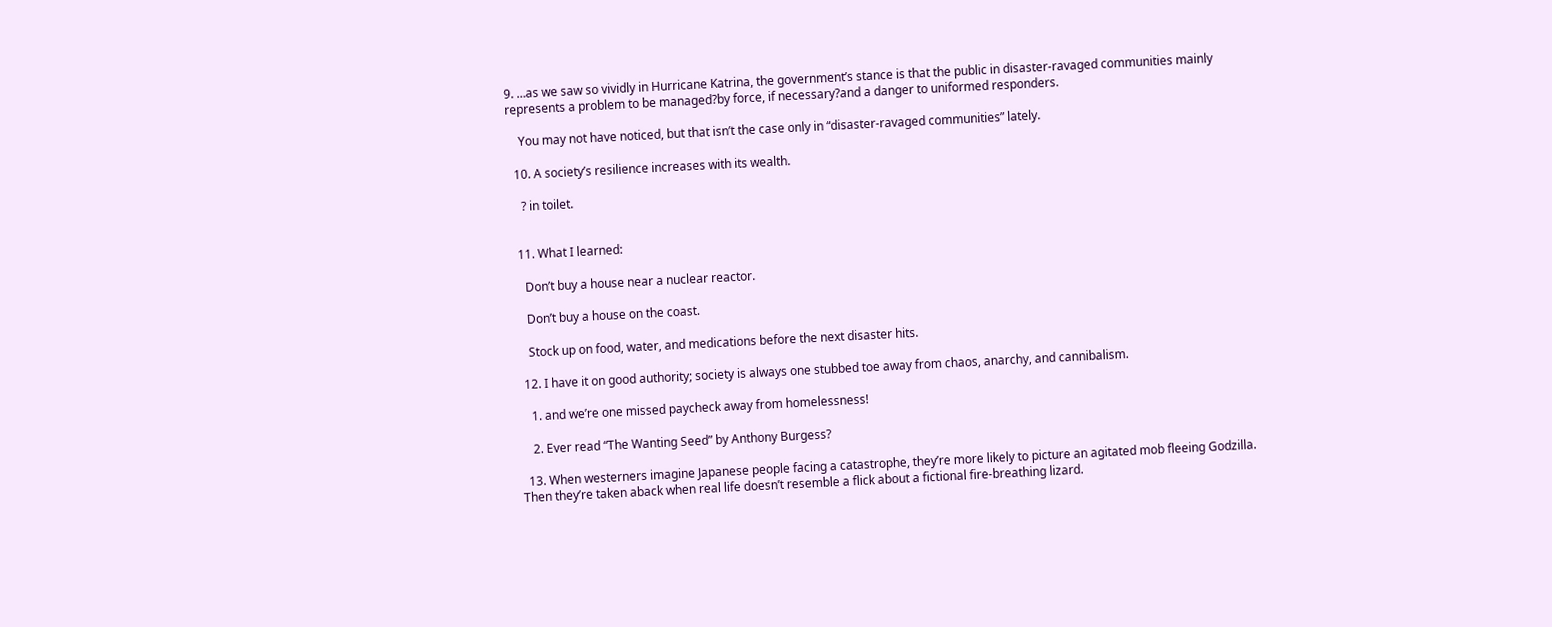9. …as we saw so vividly in Hurricane Katrina, the government’s stance is that the public in disaster-ravaged communities mainly represents a problem to be managed?by force, if necessary?and a danger to uniformed responders.

    You may not have noticed, but that isn’t the case only in “disaster-ravaged communities” lately.

  10. A society’s resilience increases with its wealth.

    ? in toilet.


  11. What I learned:

    Don’t buy a house near a nuclear reactor.

    Don’t buy a house on the coast.

    Stock up on food, water, and medications before the next disaster hits.

  12. I have it on good authority; society is always one stubbed toe away from chaos, anarchy, and cannibalism.

    1. and we’re one missed paycheck away from homelessness!

    2. Ever read “The Wanting Seed” by Anthony Burgess?

  13. When westerners imagine Japanese people facing a catastrophe, they’re more likely to picture an agitated mob fleeing Godzilla. Then they’re taken aback when real life doesn’t resemble a flick about a fictional fire-breathing lizard.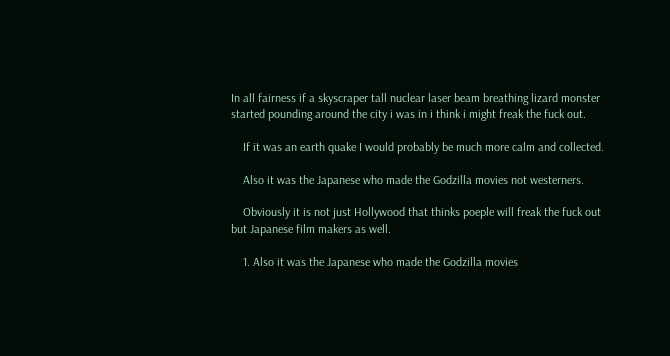In all fairness if a skyscraper tall nuclear laser beam breathing lizard monster started pounding around the city i was in i think i might freak the fuck out.

    If it was an earth quake I would probably be much more calm and collected.

    Also it was the Japanese who made the Godzilla movies not westerners.

    Obviously it is not just Hollywood that thinks poeple will freak the fuck out but Japanese film makers as well.

    1. Also it was the Japanese who made the Godzilla movies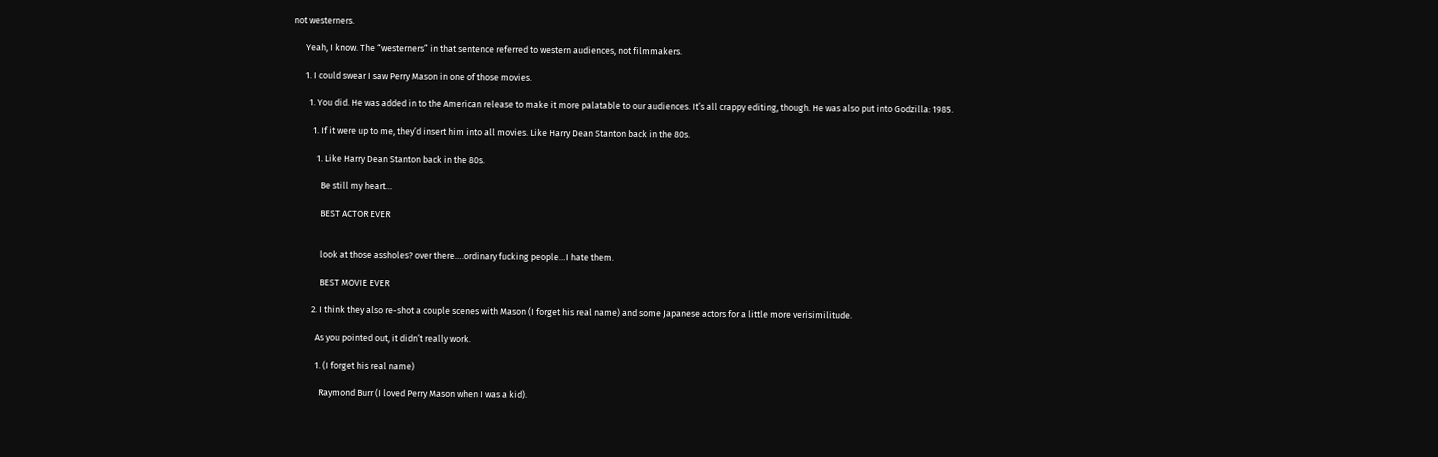not westerners.

      Yeah, I know. The “westerners” in that sentence referred to western audiences, not filmmakers.

      1. I could swear I saw Perry Mason in one of those movies.

        1. You did. He was added in to the American release to make it more palatable to our audiences. It’s all crappy editing, though. He was also put into Godzilla: 1985.

          1. If it were up to me, they’d insert him into all movies. Like Harry Dean Stanton back in the 80s.

            1. Like Harry Dean Stanton back in the 80s.

              Be still my heart…

              BEST ACTOR EVER


              look at those assholes? over there….ordinary fucking people…I hate them.

              BEST MOVIE EVER

          2. I think they also re-shot a couple scenes with Mason (I forget his real name) and some Japanese actors for a little more verisimilitude.

            As you pointed out, it didn’t really work.

            1. (I forget his real name)

              Raymond Burr (I loved Perry Mason when I was a kid).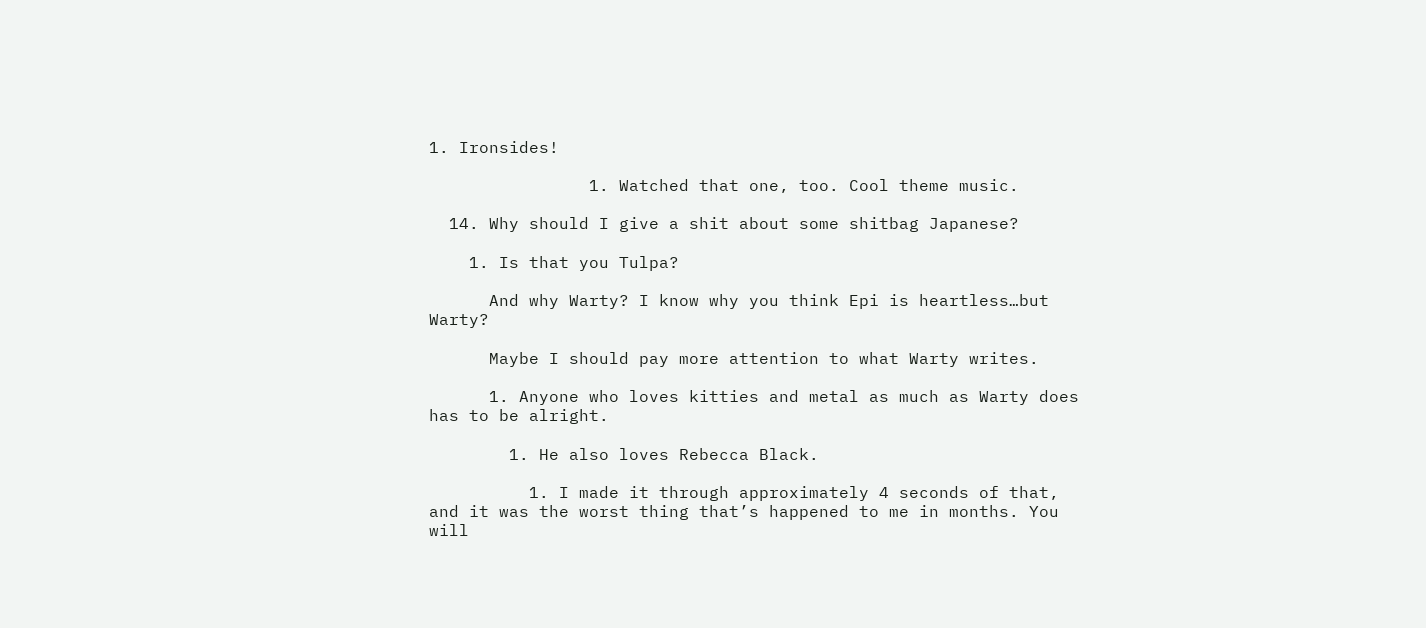1. Ironsides!

                1. Watched that one, too. Cool theme music.

  14. Why should I give a shit about some shitbag Japanese?

    1. Is that you Tulpa?

      And why Warty? I know why you think Epi is heartless…but Warty?

      Maybe I should pay more attention to what Warty writes.

      1. Anyone who loves kitties and metal as much as Warty does has to be alright.

        1. He also loves Rebecca Black.

          1. I made it through approximately 4 seconds of that, and it was the worst thing that’s happened to me in months. You will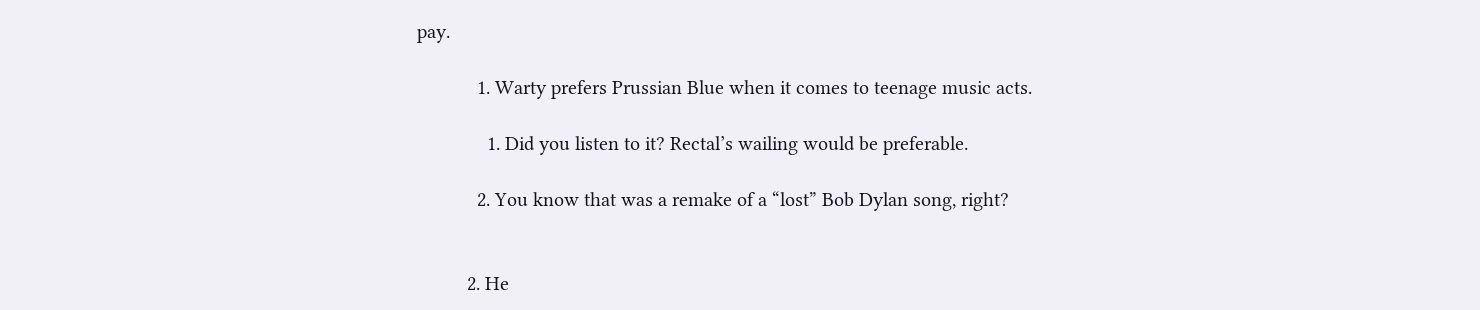pay.

            1. Warty prefers Prussian Blue when it comes to teenage music acts.

              1. Did you listen to it? Rectal’s wailing would be preferable.

            2. You know that was a remake of a “lost” Bob Dylan song, right?


          2. He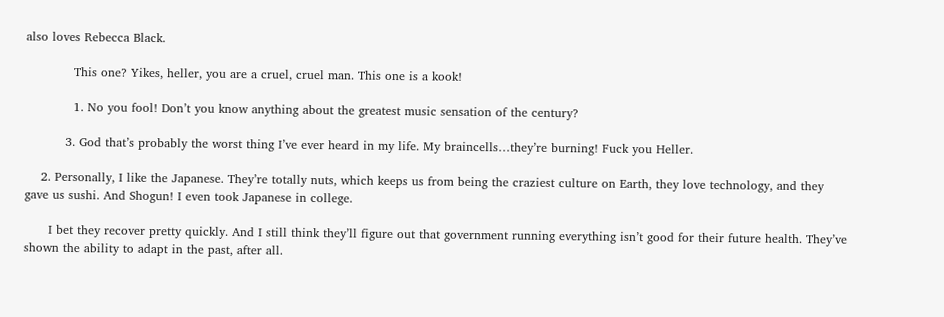also loves Rebecca Black.

            This one? Yikes, heller, you are a cruel, cruel man. This one is a kook!

            1. No you fool! Don’t you know anything about the greatest music sensation of the century?

          3. God that’s probably the worst thing I’ve ever heard in my life. My braincells…they’re burning! Fuck you Heller.

    2. Personally, I like the Japanese. They’re totally nuts, which keeps us from being the craziest culture on Earth, they love technology, and they gave us sushi. And Shogun! I even took Japanese in college.

      I bet they recover pretty quickly. And I still think they’ll figure out that government running everything isn’t good for their future health. They’ve shown the ability to adapt in the past, after all.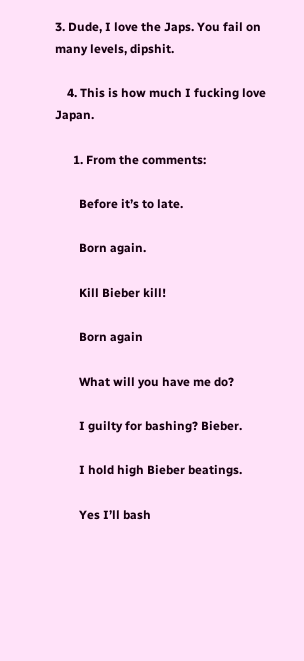3. Dude, I love the Japs. You fail on many levels, dipshit.

    4. This is how much I fucking love Japan.

      1. From the comments:

        Before it’s to late.

        Born again.

        Kill Bieber kill!

        Born again

        What will you have me do?

        I guilty for bashing? Bieber.

        I hold high Bieber beatings.

        Yes I’ll bash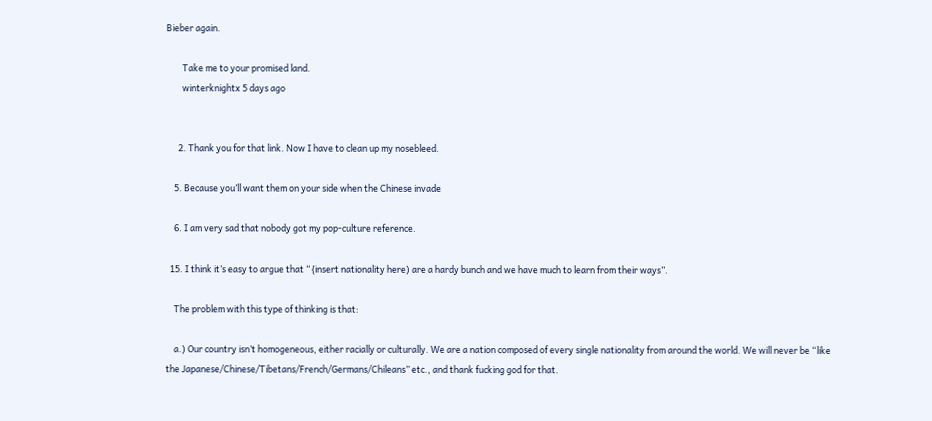Bieber again.

        Take me to your promised land.
        winterknightx 5 days ago


      2. Thank you for that link. Now I have to clean up my nosebleed.

    5. Because you’ll want them on your side when the Chinese invade

    6. I am very sad that nobody got my pop-culture reference.

  15. I think it’s easy to argue that “{insert nationality here) are a hardy bunch and we have much to learn from their ways”.

    The problem with this type of thinking is that:

    a.) Our country isn’t homogeneous, either racially or culturally. We are a nation composed of every single nationality from around the world. We will never be “like the Japanese/Chinese/Tibetans/French/Germans/Chileans” etc., and thank fucking god for that.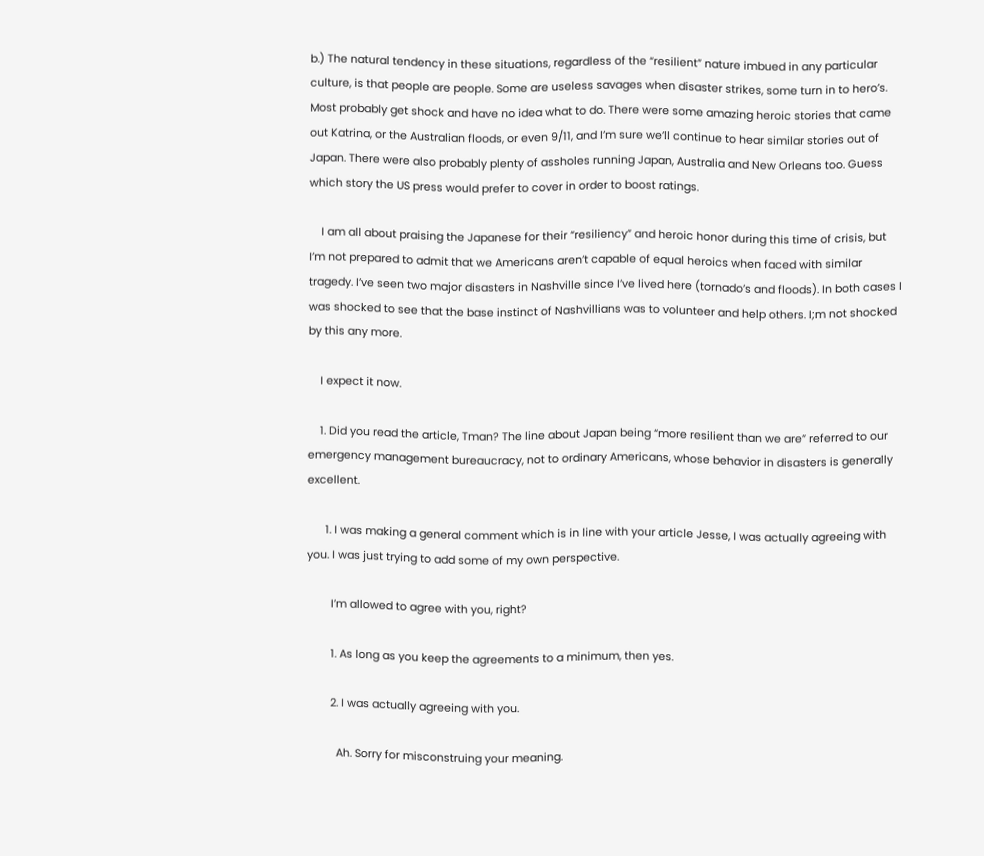b.) The natural tendency in these situations, regardless of the “resilient” nature imbued in any particular culture, is that people are people. Some are useless savages when disaster strikes, some turn in to hero’s. Most probably get shock and have no idea what to do. There were some amazing heroic stories that came out Katrina, or the Australian floods, or even 9/11, and I’m sure we’ll continue to hear similar stories out of Japan. There were also probably plenty of assholes running Japan, Australia and New Orleans too. Guess which story the US press would prefer to cover in order to boost ratings.

    I am all about praising the Japanese for their “resiliency” and heroic honor during this time of crisis, but I’m not prepared to admit that we Americans aren’t capable of equal heroics when faced with similar tragedy. I’ve seen two major disasters in Nashville since I’ve lived here (tornado’s and floods). In both cases I was shocked to see that the base instinct of Nashvillians was to volunteer and help others. I;m not shocked by this any more.

    I expect it now.

    1. Did you read the article, Tman? The line about Japan being “more resilient than we are” referred to our emergency management bureaucracy, not to ordinary Americans, whose behavior in disasters is generally excellent.

      1. I was making a general comment which is in line with your article Jesse, I was actually agreeing with you. I was just trying to add some of my own perspective.

        I’m allowed to agree with you, right?

        1. As long as you keep the agreements to a minimum, then yes.

        2. I was actually agreeing with you.

          Ah. Sorry for misconstruing your meaning.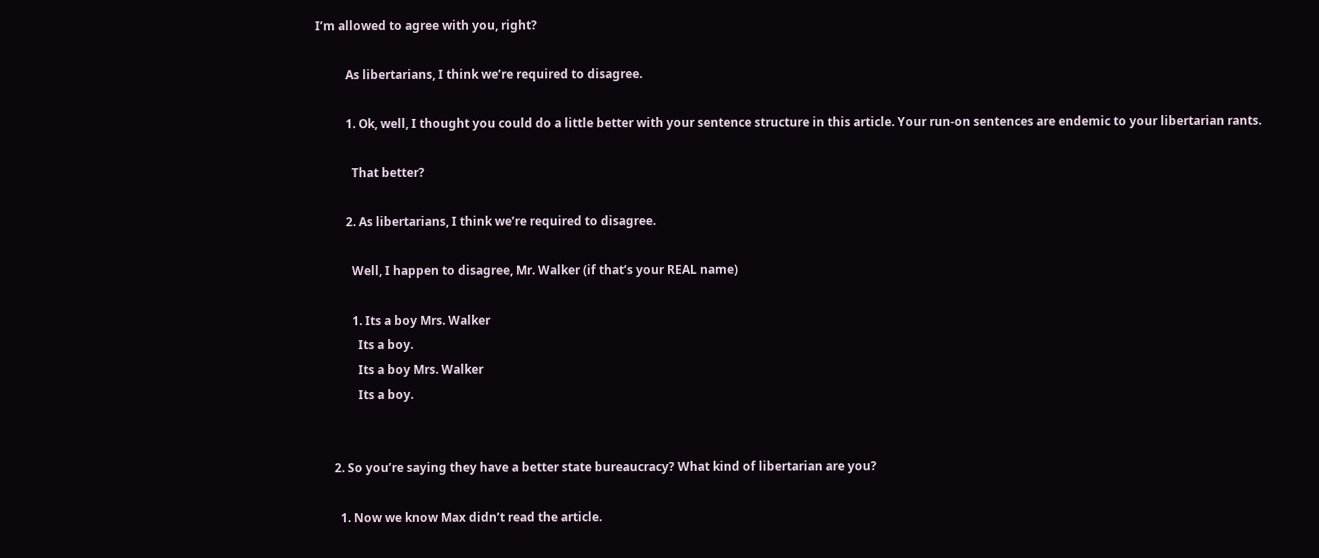I’m allowed to agree with you, right?

          As libertarians, I think we’re required to disagree.

          1. Ok, well, I thought you could do a little better with your sentence structure in this article. Your run-on sentences are endemic to your libertarian rants.

            That better?

          2. As libertarians, I think we’re required to disagree.

            Well, I happen to disagree, Mr. Walker (if that’s your REAL name)

            1. Its a boy Mrs. Walker
              Its a boy.
              Its a boy Mrs. Walker
              Its a boy.


      2. So you’re saying they have a better state bureaucracy? What kind of libertarian are you?

        1. Now we know Max didn’t read the article.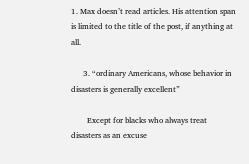1. Max doesn’t read articles. His attention span is limited to the title of the post, if anything at all.

      3. “ordinary Americans, whose behavior in disasters is generally excellent”

        Except for blacks who always treat disasters as an excuse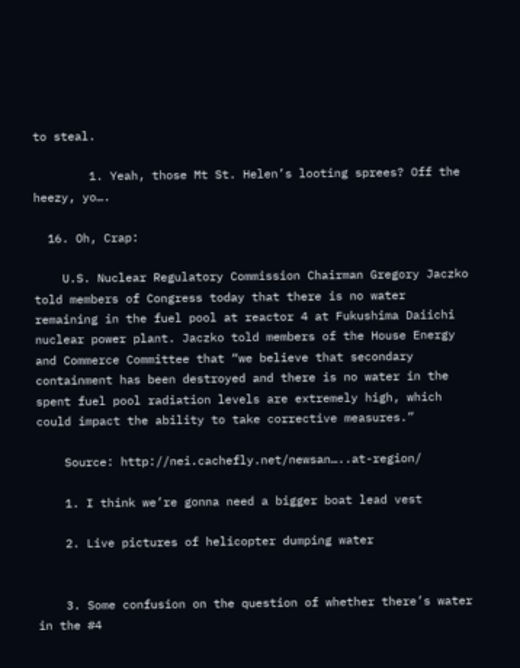to steal.

        1. Yeah, those Mt St. Helen’s looting sprees? Off the heezy, yo….

  16. Oh, Crap:

    U.S. Nuclear Regulatory Commission Chairman Gregory Jaczko told members of Congress today that there is no water remaining in the fuel pool at reactor 4 at Fukushima Daiichi nuclear power plant. Jaczko told members of the House Energy and Commerce Committee that “we believe that secondary containment has been destroyed and there is no water in the spent fuel pool radiation levels are extremely high, which could impact the ability to take corrective measures.”

    Source: http://nei.cachefly.net/newsan…..at-region/

    1. I think we’re gonna need a bigger boat lead vest

    2. Live pictures of helicopter dumping water


    3. Some confusion on the question of whether there’s water in the #4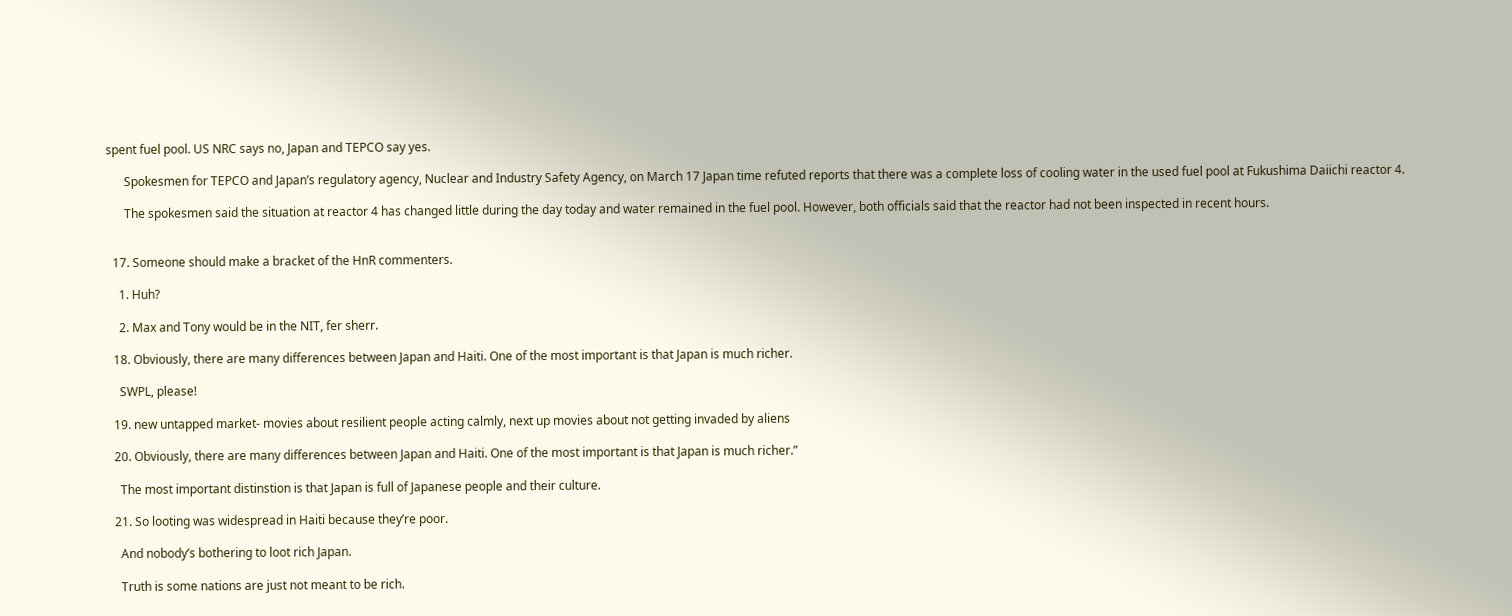spent fuel pool. US NRC says no, Japan and TEPCO say yes.

      Spokesmen for TEPCO and Japan’s regulatory agency, Nuclear and Industry Safety Agency, on March 17 Japan time refuted reports that there was a complete loss of cooling water in the used fuel pool at Fukushima Daiichi reactor 4.

      The spokesmen said the situation at reactor 4 has changed little during the day today and water remained in the fuel pool. However, both officials said that the reactor had not been inspected in recent hours.


  17. Someone should make a bracket of the HnR commenters.

    1. Huh?

    2. Max and Tony would be in the NIT, fer sherr.

  18. Obviously, there are many differences between Japan and Haiti. One of the most important is that Japan is much richer.

    SWPL, please!

  19. new untapped market- movies about resilient people acting calmly, next up movies about not getting invaded by aliens

  20. Obviously, there are many differences between Japan and Haiti. One of the most important is that Japan is much richer.”

    The most important distinstion is that Japan is full of Japanese people and their culture.

  21. So looting was widespread in Haiti because they’re poor.

    And nobody’s bothering to loot rich Japan.

    Truth is some nations are just not meant to be rich.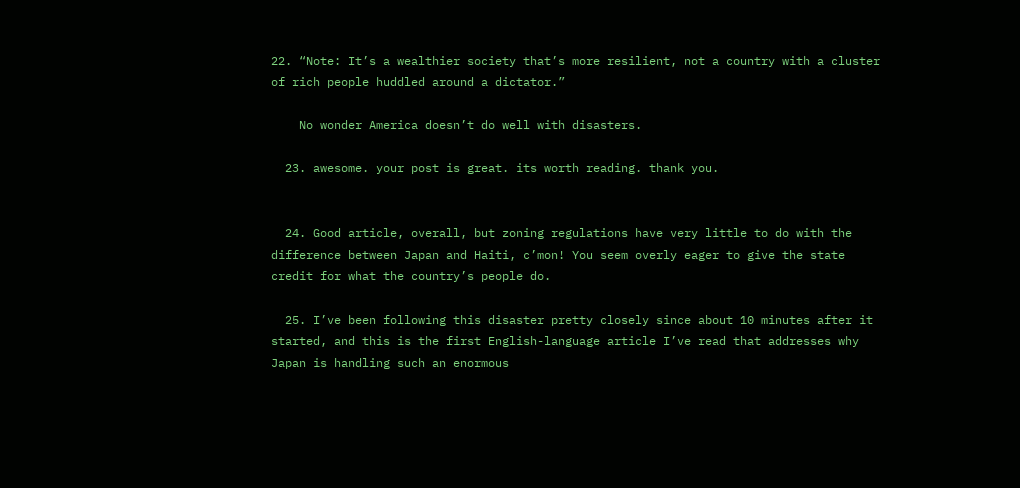22. “Note: It’s a wealthier society that’s more resilient, not a country with a cluster of rich people huddled around a dictator.”

    No wonder America doesn’t do well with disasters.

  23. awesome. your post is great. its worth reading. thank you.


  24. Good article, overall, but zoning regulations have very little to do with the difference between Japan and Haiti, c’mon! You seem overly eager to give the state credit for what the country’s people do.

  25. I’ve been following this disaster pretty closely since about 10 minutes after it started, and this is the first English-language article I’ve read that addresses why Japan is handling such an enormous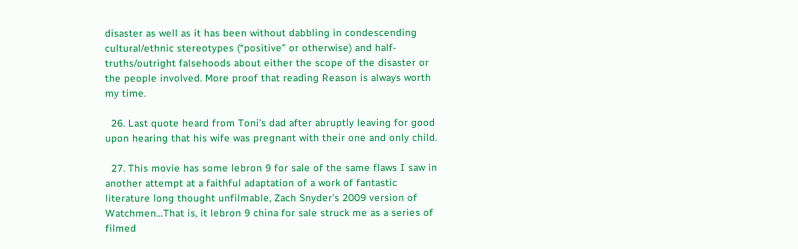disaster as well as it has been without dabbling in condescending cultural/ethnic stereotypes (“positive” or otherwise) and half-truths/outright falsehoods about either the scope of the disaster or the people involved. More proof that reading Reason is always worth my time.

  26. Last quote heard from Toni’s dad after abruptly leaving for good upon hearing that his wife was pregnant with their one and only child.

  27. This movie has some lebron 9 for sale of the same flaws I saw in another attempt at a faithful adaptation of a work of fantastic literature long thought unfilmable, Zach Snyder’s 2009 version of Watchmen…That is, it lebron 9 china for sale struck me as a series of filmed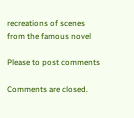recreations of scenes from the famous novel

Please to post comments

Comments are closed.